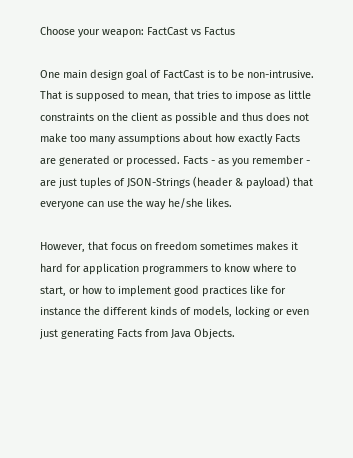Choose your weapon: FactCast vs Factus

One main design goal of FactCast is to be non-intrusive. That is supposed to mean, that tries to impose as little constraints on the client as possible and thus does not make too many assumptions about how exactly Facts are generated or processed. Facts - as you remember - are just tuples of JSON-Strings (header & payload) that everyone can use the way he/she likes.

However, that focus on freedom sometimes makes it hard for application programmers to know where to start, or how to implement good practices like for instance the different kinds of models, locking or even just generating Facts from Java Objects.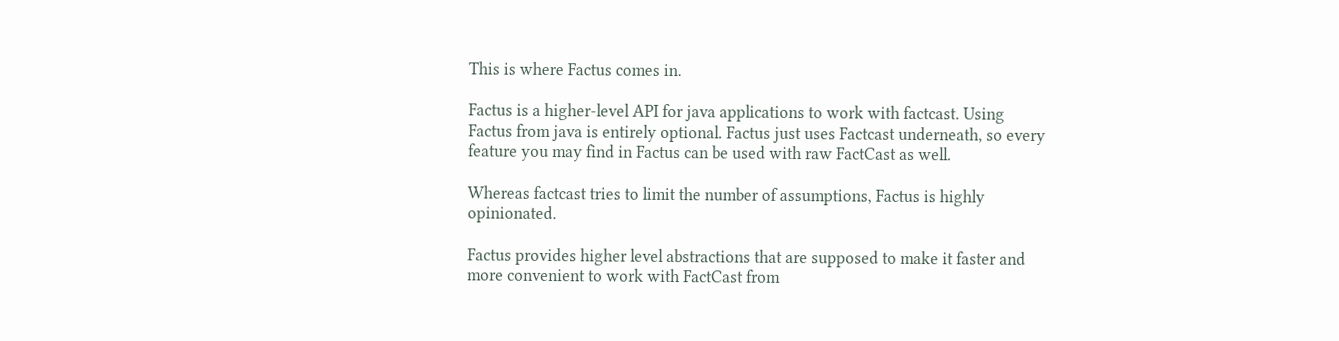This is where Factus comes in.

Factus is a higher-level API for java applications to work with factcast. Using Factus from java is entirely optional. Factus just uses Factcast underneath, so every feature you may find in Factus can be used with raw FactCast as well.

Whereas factcast tries to limit the number of assumptions, Factus is highly opinionated.

Factus provides higher level abstractions that are supposed to make it faster and more convenient to work with FactCast from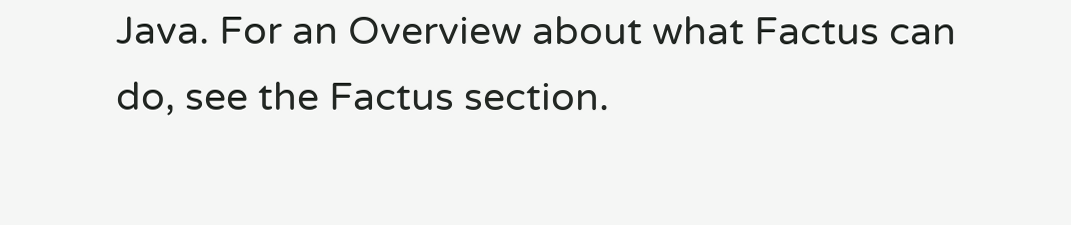Java. For an Overview about what Factus can do, see the Factus section.